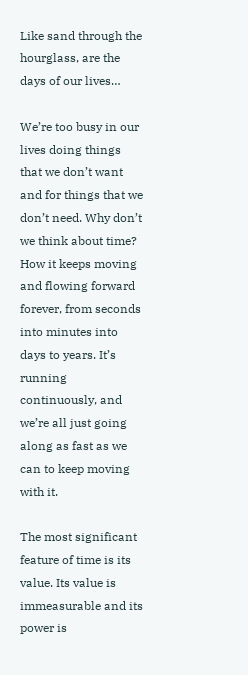Like sand through the hourglass, are the days of our lives…

We’re too busy in our lives doing things that we don’t want and for things that we don’t need. Why don’t we think about time? How it keeps moving and flowing forward forever, from seconds into minutes into days to years. It’s running continuously, and we’re all just going along as fast as we can to keep moving with it.

The most significant feature of time is its value. Its value is immeasurable and its power is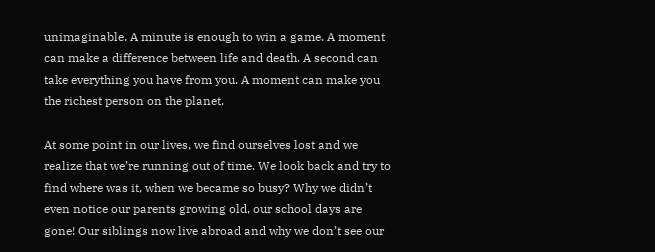unimaginable. A minute is enough to win a game. A moment can make a difference between life and death. A second can take everything you have from you. A moment can make you the richest person on the planet.

At some point in our lives, we find ourselves lost and we realize that we’re running out of time. We look back and try to find where was it, when we became so busy? Why we didn’t even notice our parents growing old, our school days are gone! Our siblings now live abroad and why we don’t see our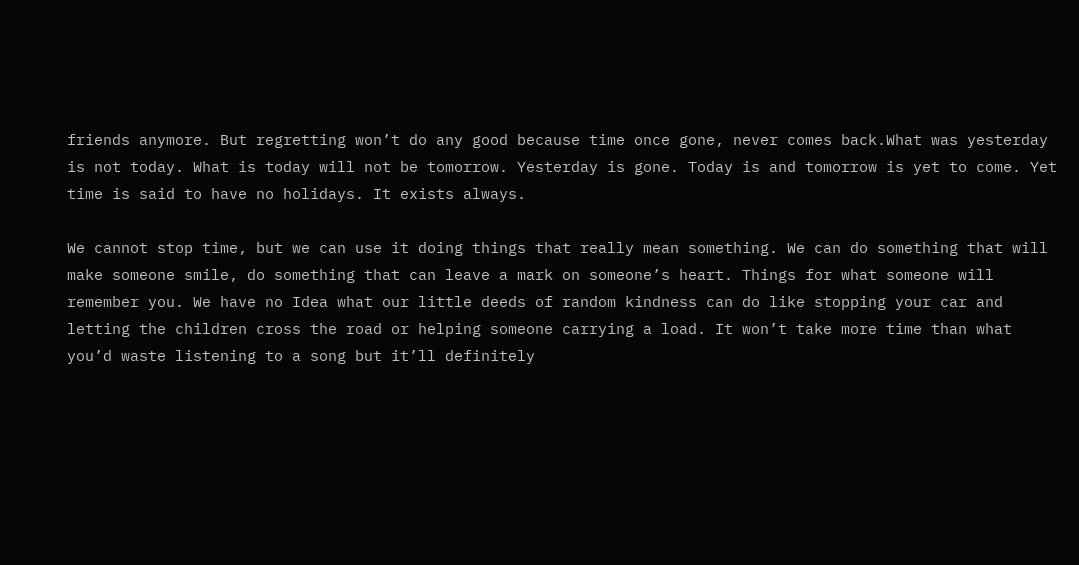friends anymore. But regretting won’t do any good because time once gone, never comes back.What was yesterday is not today. What is today will not be tomorrow. Yesterday is gone. Today is and tomorrow is yet to come. Yet time is said to have no holidays. It exists always.

We cannot stop time, but we can use it doing things that really mean something. We can do something that will make someone smile, do something that can leave a mark on someone’s heart. Things for what someone will remember you. We have no Idea what our little deeds of random kindness can do like stopping your car and letting the children cross the road or helping someone carrying a load. It won’t take more time than what you’d waste listening to a song but it’ll definitely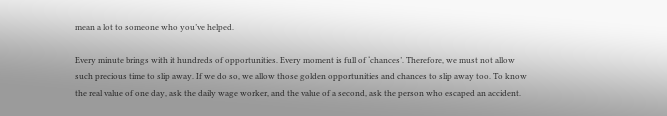mean a lot to someone who you’ve helped.

Every minute brings with it hundreds of opportunities. Every moment is full of ‘chances’. Therefore, we must not allow such precious time to slip away. If we do so, we allow those golden opportunities and chances to slip away too. To know the real value of one day, ask the daily wage worker, and the value of a second, ask the person who escaped an accident.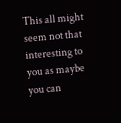This all might seem not that interesting to you as maybe you can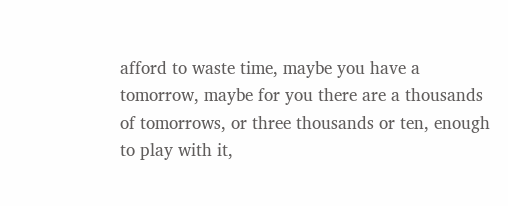afford to waste time, maybe you have a tomorrow, maybe for you there are a thousands of tomorrows, or three thousands or ten, enough to play with it,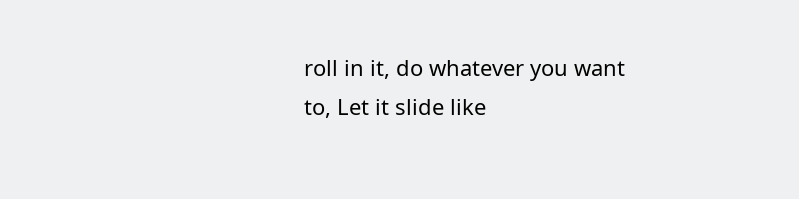roll in it, do whatever you want to, Let it slide like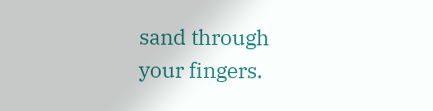sand through your fingers.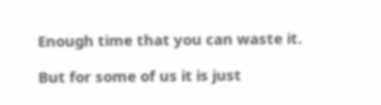Enough time that you can waste it.

But for some of us it is just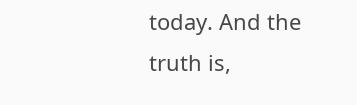today. And the truth is,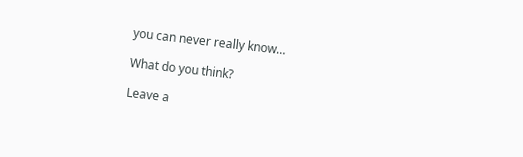you can never really know…

What do you think?

Leave a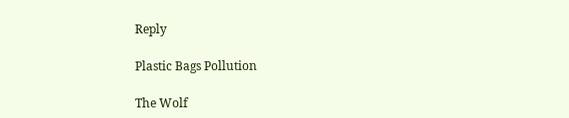Reply

Plastic Bags Pollution

The Wolf